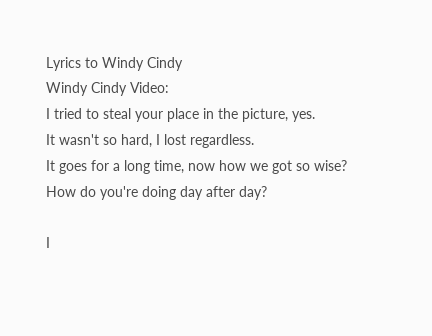Lyrics to Windy Cindy
Windy Cindy Video:
I tried to steal your place in the picture, yes.
It wasn't so hard, I lost regardless.
It goes for a long time, now how we got so wise?
How do you're doing day after day?

I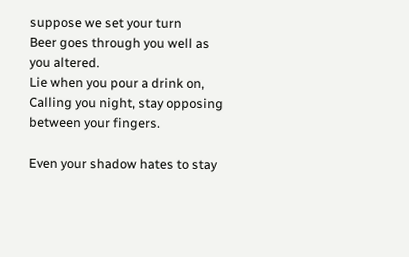suppose we set your turn
Beer goes through you well as you altered.
Lie when you pour a drink on,
Calling you night, stay opposing between your fingers.

Even your shadow hates to stay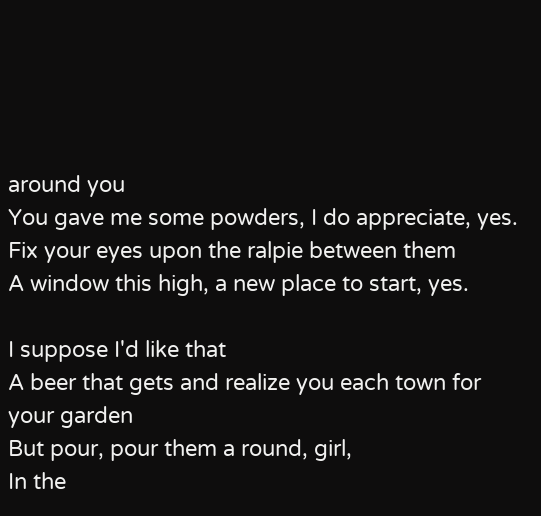around you
You gave me some powders, I do appreciate, yes.
Fix your eyes upon the ralpie between them
A window this high, a new place to start, yes.

I suppose I'd like that
A beer that gets and realize you each town for your garden
But pour, pour them a round, girl,
In the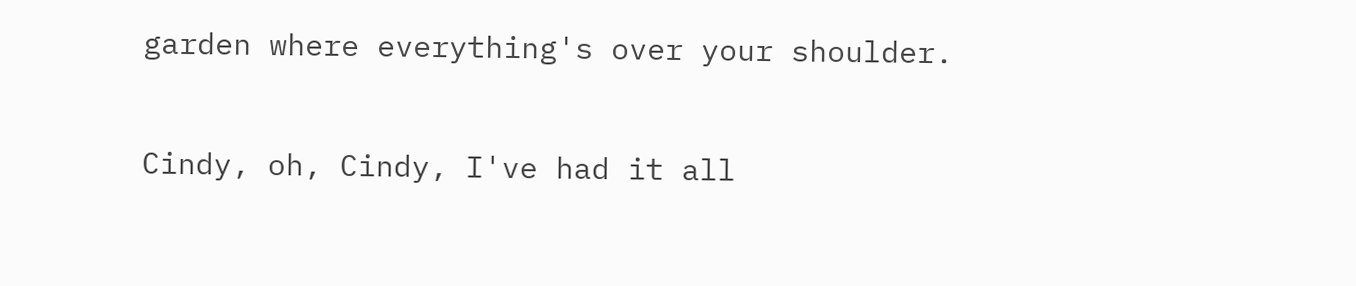garden where everything's over your shoulder.

Cindy, oh, Cindy, I've had it all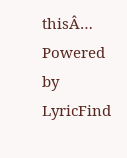thisÂ…
Powered by LyricFind